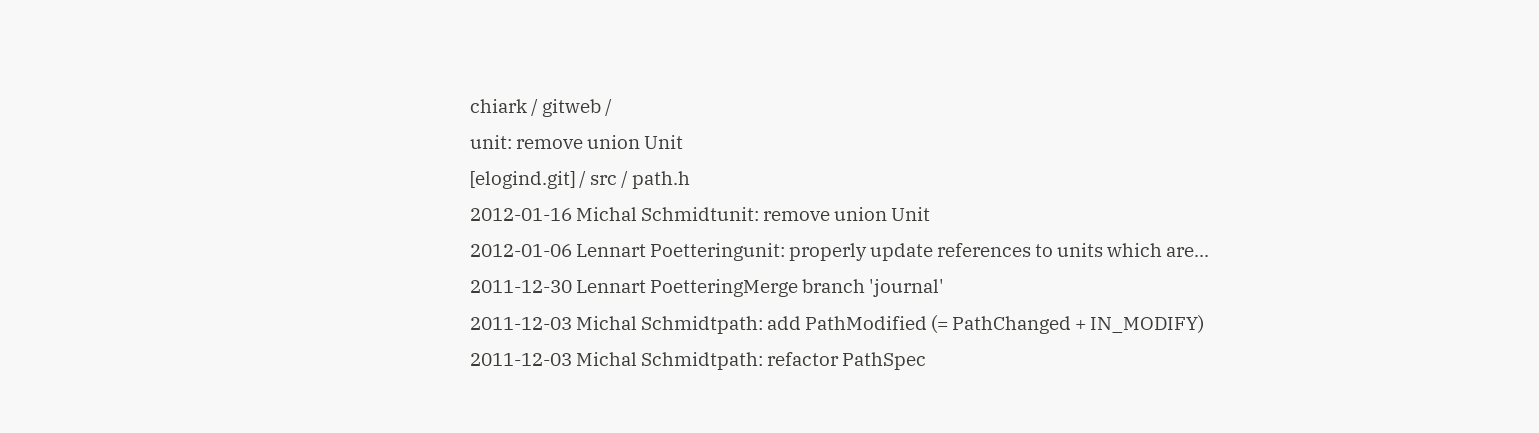chiark / gitweb /
unit: remove union Unit
[elogind.git] / src / path.h
2012-01-16 Michal Schmidtunit: remove union Unit
2012-01-06 Lennart Poetteringunit: properly update references to units which are...
2011-12-30 Lennart PoetteringMerge branch 'journal'
2011-12-03 Michal Schmidtpath: add PathModified (= PathChanged + IN_MODIFY)
2011-12-03 Michal Schmidtpath: refactor PathSpec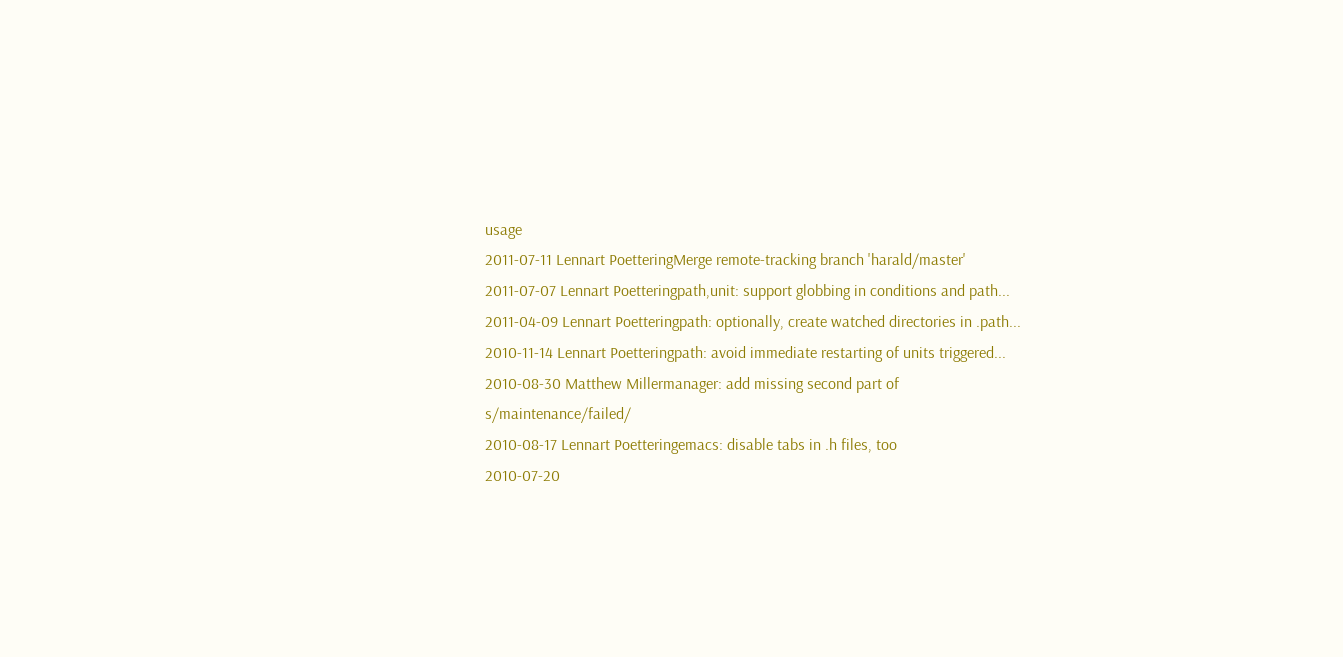usage
2011-07-11 Lennart PoetteringMerge remote-tracking branch 'harald/master'
2011-07-07 Lennart Poetteringpath,unit: support globbing in conditions and path...
2011-04-09 Lennart Poetteringpath: optionally, create watched directories in .path...
2010-11-14 Lennart Poetteringpath: avoid immediate restarting of units triggered...
2010-08-30 Matthew Millermanager: add missing second part of s/maintenance/failed/
2010-08-17 Lennart Poetteringemacs: disable tabs in .h files, too
2010-07-20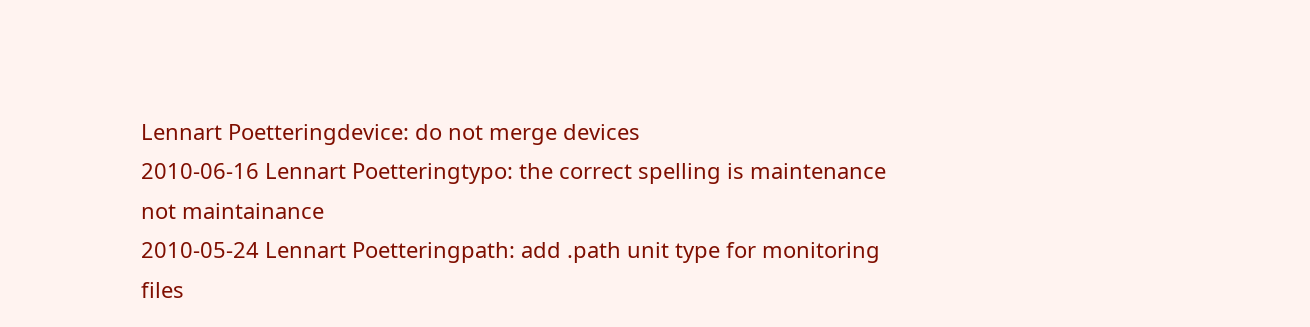Lennart Poetteringdevice: do not merge devices
2010-06-16 Lennart Poetteringtypo: the correct spelling is maintenance not maintainance
2010-05-24 Lennart Poetteringpath: add .path unit type for monitoring files